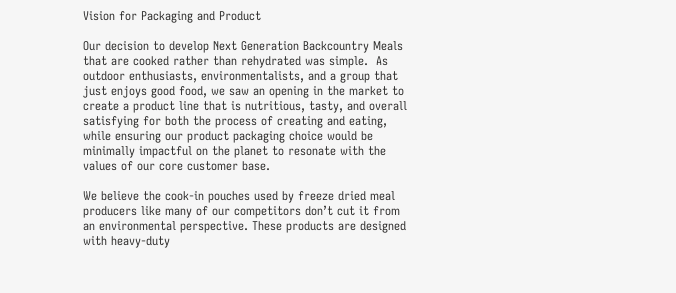Vision for Packaging and Product

Our decision to develop Next Generation Backcountry Meals that are cooked rather than rehydrated was simple.  As outdoor enthusiasts, environmentalists, and a group that just enjoys good food, we saw an opening in the market to create a product line that is nutritious, tasty, and overall satisfying for both the process of creating and eating, while ensuring our product packaging choice would be minimally impactful on the planet to resonate with the values of our core customer base.

We believe the cook-in pouches used by freeze dried meal producers like many of our competitors don’t cut it from an environmental perspective. These products are designed with heavy-duty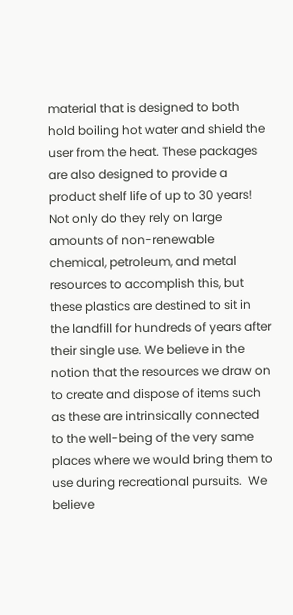material that is designed to both hold boiling hot water and shield the user from the heat. These packages are also designed to provide a product shelf life of up to 30 years! Not only do they rely on large amounts of non-renewable chemical, petroleum, and metal resources to accomplish this, but these plastics are destined to sit in the landfill for hundreds of years after their single use. We believe in the notion that the resources we draw on to create and dispose of items such as these are intrinsically connected to the well-being of the very same places where we would bring them to use during recreational pursuits.  We believe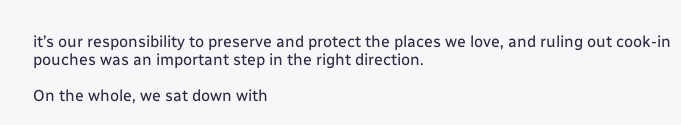it’s our responsibility to preserve and protect the places we love, and ruling out cook-in pouches was an important step in the right direction.

On the whole, we sat down with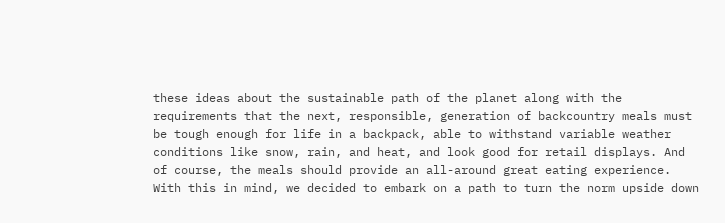these ideas about the sustainable path of the planet along with the requirements that the next, responsible, generation of backcountry meals must be tough enough for life in a backpack, able to withstand variable weather conditions like snow, rain, and heat, and look good for retail displays. And of course, the meals should provide an all-around great eating experience. With this in mind, we decided to embark on a path to turn the norm upside down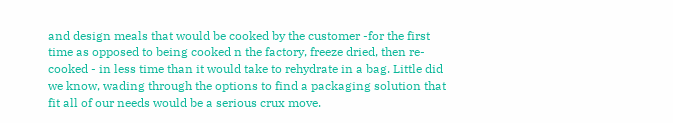and design meals that would be cooked by the customer -for the first time as opposed to being cooked n the factory, freeze dried, then re-cooked - in less time than it would take to rehydrate in a bag. Little did we know, wading through the options to find a packaging solution that fit all of our needs would be a serious crux move.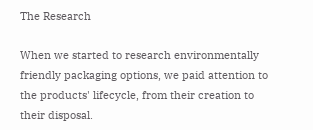The Research

When we started to research environmentally friendly packaging options, we paid attention to the products' lifecycle, from their creation to their disposal.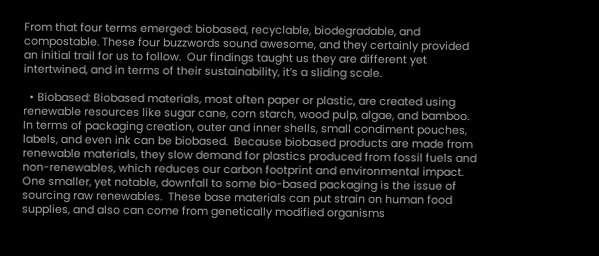From that four terms emerged: biobased, recyclable, biodegradable, and compostable. These four buzzwords sound awesome, and they certainly provided an initial trail for us to follow.  Our findings taught us they are different yet intertwined, and in terms of their sustainability, it’s a sliding scale.

  • Biobased: Biobased materials, most often paper or plastic, are created using renewable resources like sugar cane, corn starch, wood pulp, algae, and bamboo.  In terms of packaging creation, outer and inner shells, small condiment pouches, labels, and even ink can be biobased.  Because biobased products are made from renewable materials, they slow demand for plastics produced from fossil fuels and non-renewables, which reduces our carbon footprint and environmental impact.  One smaller, yet notable, downfall to some bio-based packaging is the issue of sourcing raw renewables.  These base materials can put strain on human food supplies, and also can come from genetically modified organisms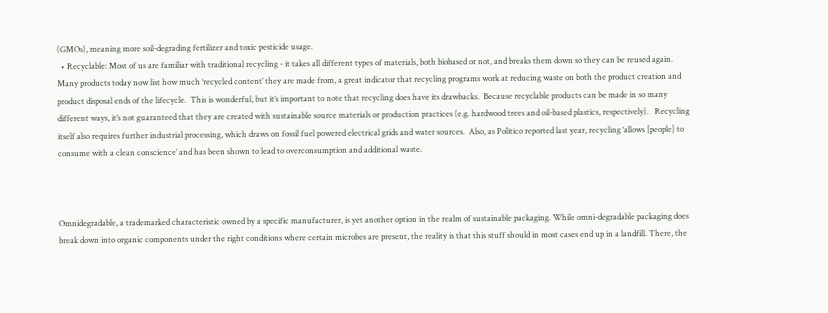(GMOs), meaning more soil-degrading fertilizer and toxic pesticide usage.
  • Recyclable: Most of us are familiar with traditional recycling - it takes all different types of materials, both biobased or not, and breaks them down so they can be reused again.  Many products today now list how much ‘recycled content’ they are made from, a great indicator that recycling programs work at reducing waste on both the product creation and product disposal ends of the lifecycle.  This is wonderful, but it’s important to note that recycling does have its drawbacks.  Because recyclable products can be made in so many different ways, it’s not guaranteed that they are created with sustainable source materials or production practices (e.g. hardwood trees and oil-based plastics, respectively).   Recycling itself also requires further industrial processing, which draws on fossil fuel powered electrical grids and water sources.  Also, as Politico reported last year, recycling ‘allows [people] to consume with a clean conscience’ and has been shown to lead to overconsumption and additional waste.



Omnidegradable, a trademarked characteristic owned by a specific manufacturer, is yet another option in the realm of sustainable packaging. While omni-degradable packaging does break down into organic components under the right conditions where certain microbes are present, the reality is that this stuff should in most cases end up in a landfill. There, the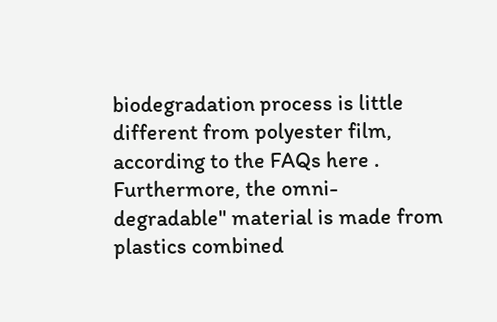biodegradation process is little different from polyester film, according to the FAQs here . Furthermore, the omni-degradable" material is made from plastics combined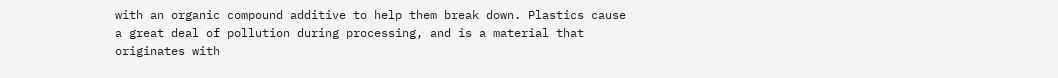with an organic compound additive to help them break down. Plastics cause a great deal of pollution during processing, and is a material that originates with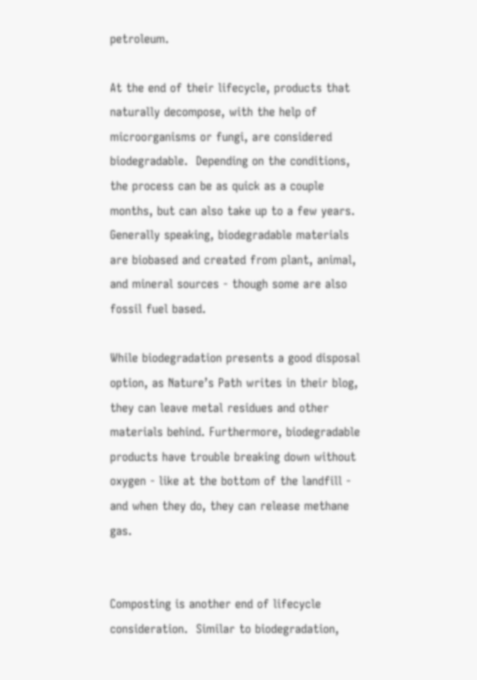petroleum.

At the end of their lifecycle, products that naturally decompose, with the help of microorganisms or fungi, are considered biodegradable.  Depending on the conditions, the process can be as quick as a couple months, but can also take up to a few years.  Generally speaking, biodegradable materials are biobased and created from plant, animal, and mineral sources - though some are also fossil fuel based.

While biodegradation presents a good disposal option, as Nature’s Path writes in their blog, they can leave metal residues and other materials behind. Furthermore, biodegradable products have trouble breaking down without oxygen - like at the bottom of the landfill - and when they do, they can release methane gas.


Composting is another end of lifecycle consideration.  Similar to biodegradation,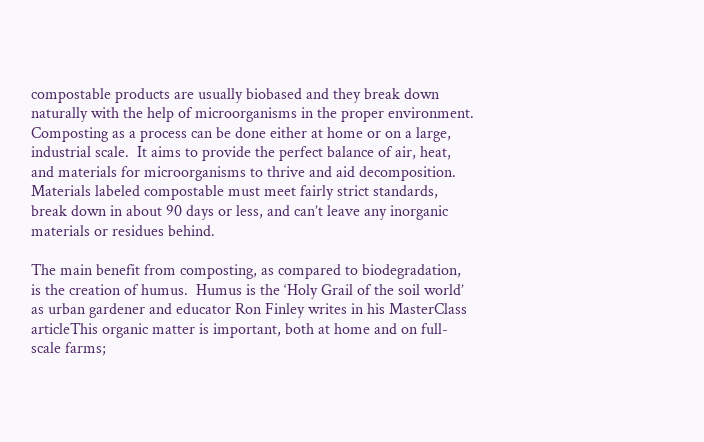compostable products are usually biobased and they break down naturally with the help of microorganisms in the proper environment.  Composting as a process can be done either at home or on a large, industrial scale.  It aims to provide the perfect balance of air, heat, and materials for microorganisms to thrive and aid decomposition.  Materials labeled compostable must meet fairly strict standards, break down in about 90 days or less, and can’t leave any inorganic materials or residues behind.

The main benefit from composting, as compared to biodegradation, is the creation of humus.  Humus is the ‘Holy Grail of the soil world’ as urban gardener and educator Ron Finley writes in his MasterClass articleThis organic matter is important, both at home and on full-scale farms;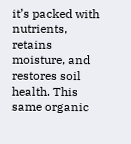it’s packed with nutrients, retains moisture, and restores soil health. This same organic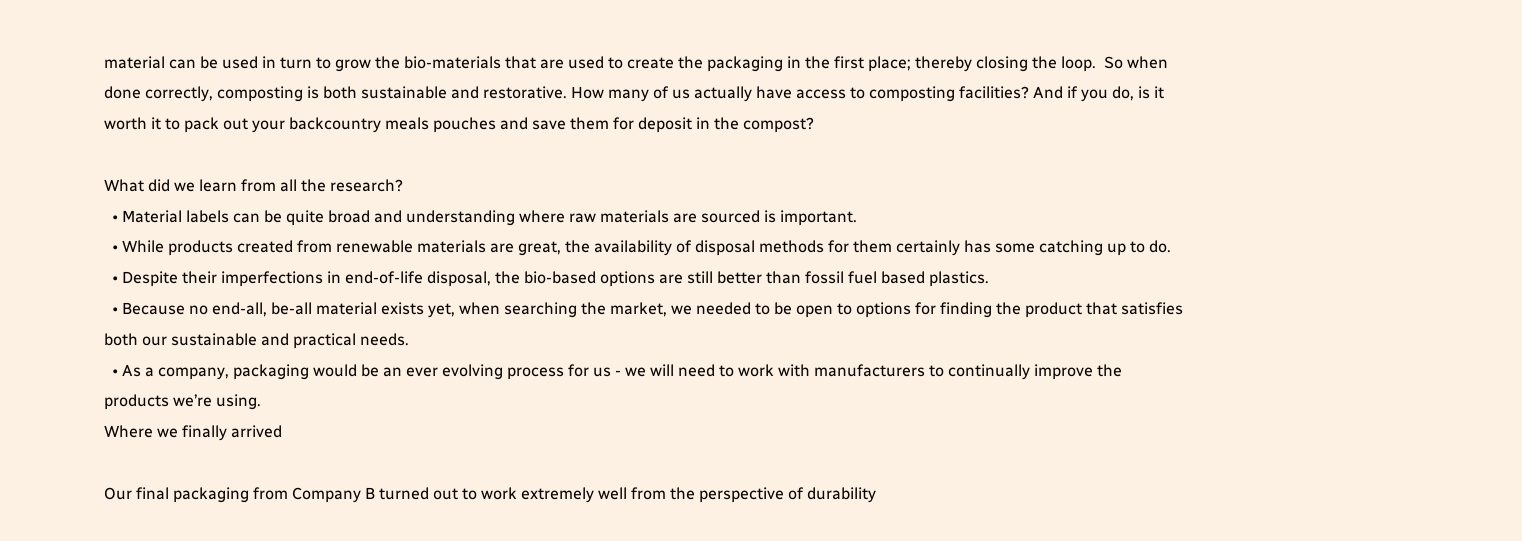material can be used in turn to grow the bio-materials that are used to create the packaging in the first place; thereby closing the loop.  So when done correctly, composting is both sustainable and restorative. How many of us actually have access to composting facilities? And if you do, is it worth it to pack out your backcountry meals pouches and save them for deposit in the compost?

What did we learn from all the research?
  • Material labels can be quite broad and understanding where raw materials are sourced is important.
  • While products created from renewable materials are great, the availability of disposal methods for them certainly has some catching up to do.
  • Despite their imperfections in end-of-life disposal, the bio-based options are still better than fossil fuel based plastics.
  • Because no end-all, be-all material exists yet, when searching the market, we needed to be open to options for finding the product that satisfies both our sustainable and practical needs.
  • As a company, packaging would be an ever evolving process for us - we will need to work with manufacturers to continually improve the products we’re using.
Where we finally arrived

Our final packaging from Company B turned out to work extremely well from the perspective of durability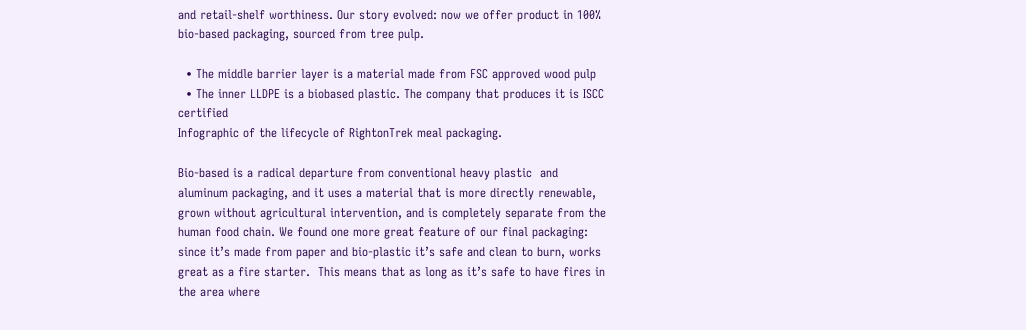and retail-shelf worthiness. Our story evolved: now we offer product in 100% bio-based packaging, sourced from tree pulp.

  • The middle barrier layer is a material made from FSC approved wood pulp
  • The inner LLDPE is a biobased plastic. The company that produces it is ISCC certified
Infographic of the lifecycle of RightonTrek meal packaging.

Bio-based is a radical departure from conventional heavy plastic  and aluminum packaging, and it uses a material that is more directly renewable, grown without agricultural intervention, and is completely separate from the human food chain. We found one more great feature of our final packaging: since it’s made from paper and bio-plastic it’s safe and clean to burn, works great as a fire starter.  This means that as long as it’s safe to have fires in the area where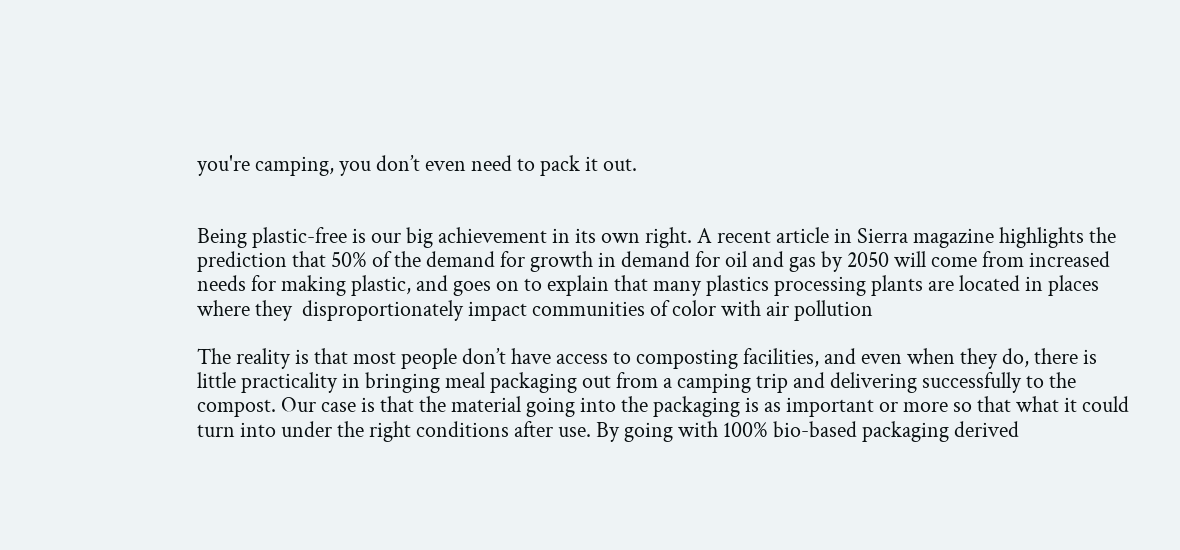you're camping, you don’t even need to pack it out.


Being plastic-free is our big achievement in its own right. A recent article in Sierra magazine highlights the prediction that 50% of the demand for growth in demand for oil and gas by 2050 will come from increased needs for making plastic, and goes on to explain that many plastics processing plants are located in places where they  disproportionately impact communities of color with air pollution

The reality is that most people don’t have access to composting facilities, and even when they do, there is little practicality in bringing meal packaging out from a camping trip and delivering successfully to the compost. Our case is that the material going into the packaging is as important or more so that what it could turn into under the right conditions after use. By going with 100% bio-based packaging derived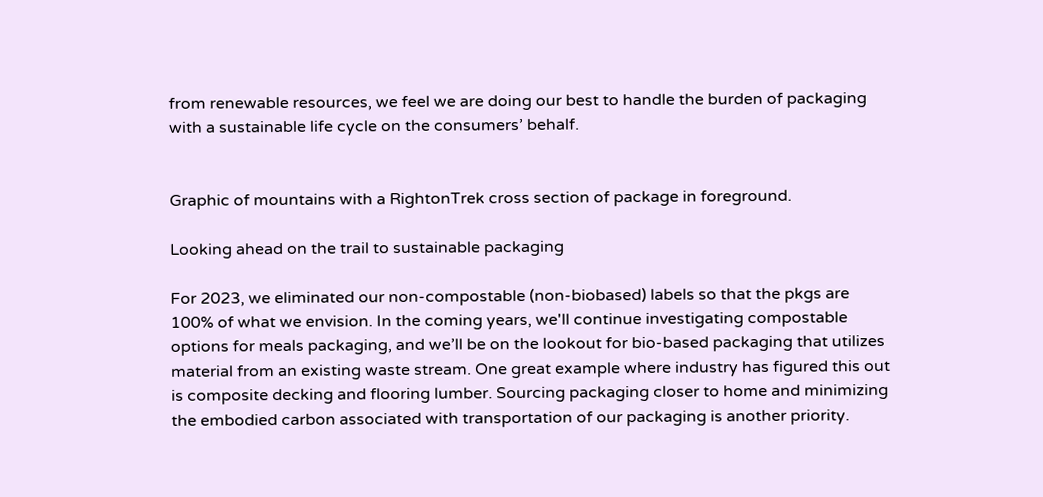from renewable resources, we feel we are doing our best to handle the burden of packaging with a sustainable life cycle on the consumers’ behalf.


Graphic of mountains with a RightonTrek cross section of package in foreground.

Looking ahead on the trail to sustainable packaging

For 2023, we eliminated our non-compostable (non-biobased) labels so that the pkgs are 100% of what we envision. In the coming years, we'll continue investigating compostable options for meals packaging, and we’ll be on the lookout for bio-based packaging that utilizes material from an existing waste stream. One great example where industry has figured this out is composite decking and flooring lumber. Sourcing packaging closer to home and minimizing the embodied carbon associated with transportation of our packaging is another priority.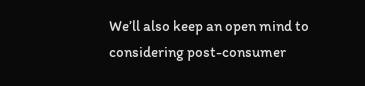We’ll also keep an open mind to considering post-consumer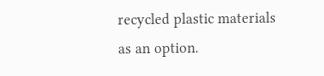recycled plastic materials as an option.